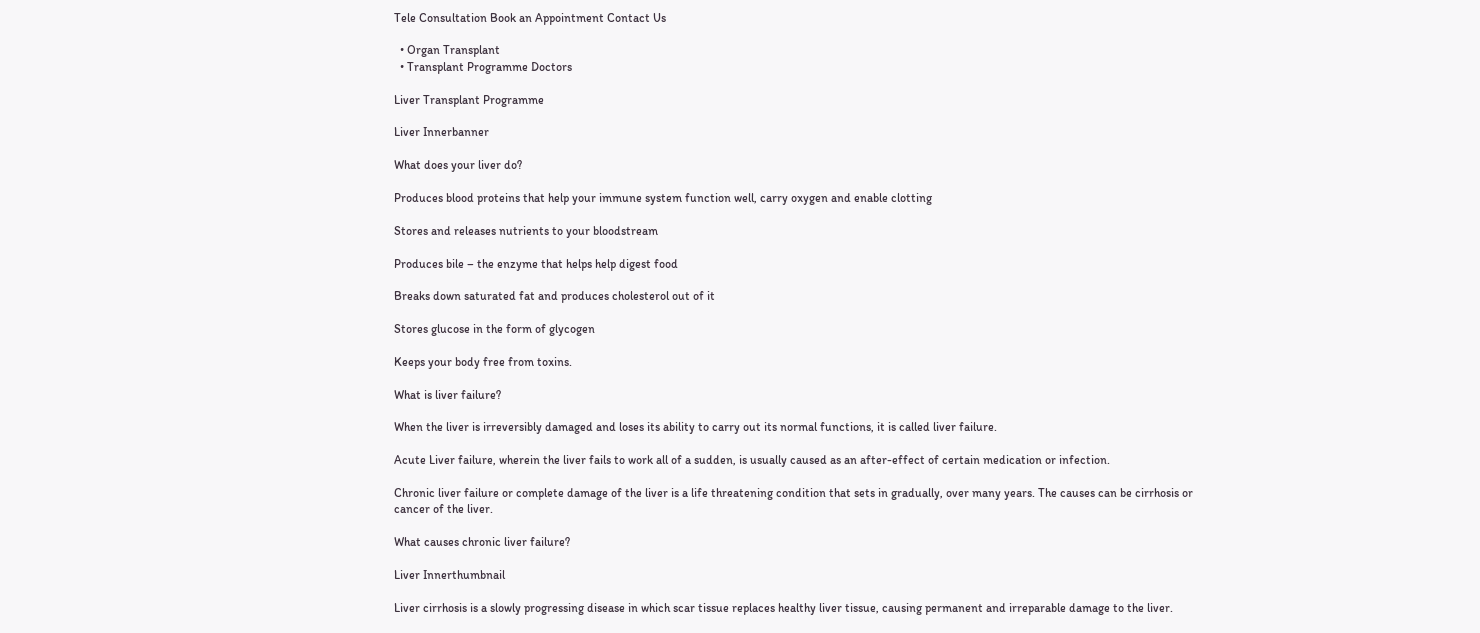Tele Consultation Book an Appointment Contact Us

  • Organ Transplant
  • Transplant Programme Doctors

Liver Transplant Programme

Liver Innerbanner

What does your liver do?

Produces blood proteins that help your immune system function well, carry oxygen and enable clotting

Stores and releases nutrients to your bloodstream

Produces bile – the enzyme that helps help digest food

Breaks down saturated fat and produces cholesterol out of it

Stores glucose in the form of glycogen

Keeps your body free from toxins.

What is liver failure?

When the liver is irreversibly damaged and loses its ability to carry out its normal functions, it is called liver failure.

Acute Liver failure, wherein the liver fails to work all of a sudden, is usually caused as an after-effect of certain medication or infection.

Chronic liver failure or complete damage of the liver is a life threatening condition that sets in gradually, over many years. The causes can be cirrhosis or cancer of the liver.

What causes chronic liver failure?

Liver Innerthumbnail

Liver cirrhosis is a slowly progressing disease in which scar tissue replaces healthy liver tissue, causing permanent and irreparable damage to the liver.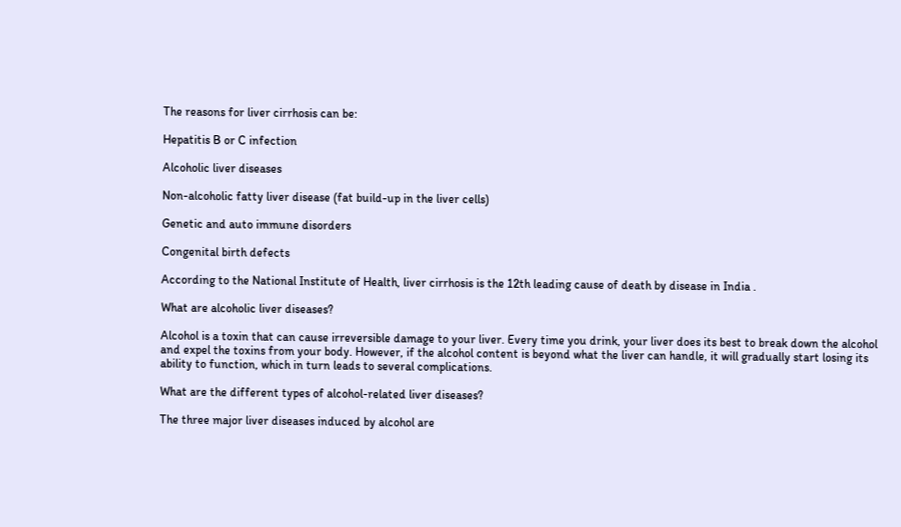The reasons for liver cirrhosis can be:

Hepatitis B or C infection

Alcoholic liver diseases

Non-alcoholic fatty liver disease (fat build-up in the liver cells)

Genetic and auto immune disorders

Congenital birth defects

According to the National Institute of Health, liver cirrhosis is the 12th leading cause of death by disease in India .

What are alcoholic liver diseases?

Alcohol is a toxin that can cause irreversible damage to your liver. Every time you drink, your liver does its best to break down the alcohol and expel the toxins from your body. However, if the alcohol content is beyond what the liver can handle, it will gradually start losing its ability to function, which in turn leads to several complications.

What are the different types of alcohol-related liver diseases?

The three major liver diseases induced by alcohol are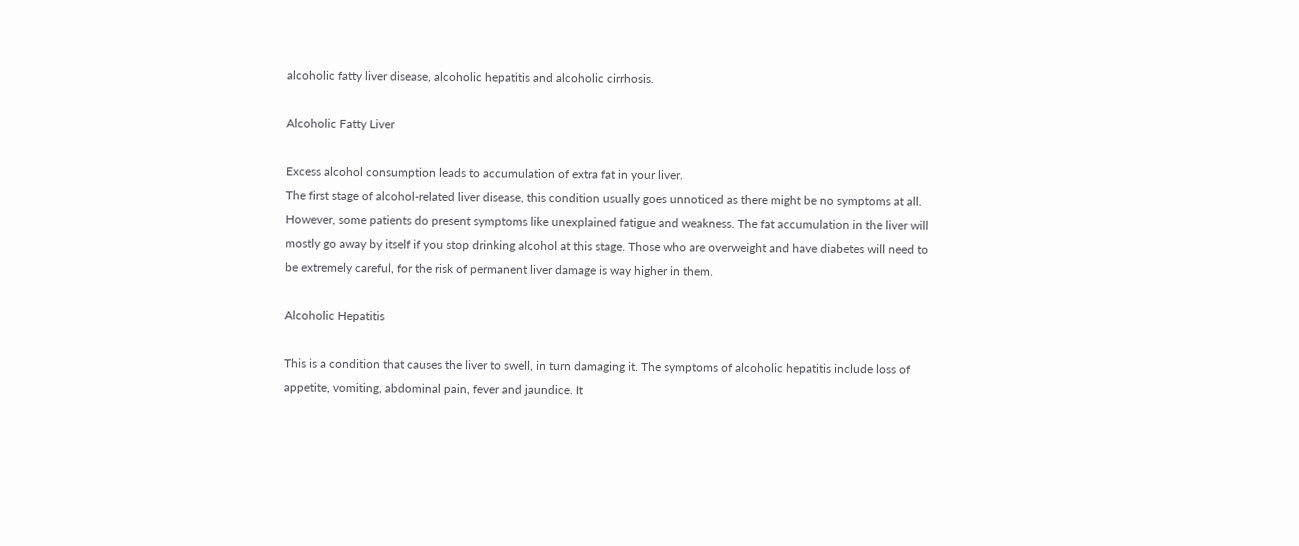alcoholic fatty liver disease, alcoholic hepatitis and alcoholic cirrhosis.

Alcoholic Fatty Liver

Excess alcohol consumption leads to accumulation of extra fat in your liver.
The first stage of alcohol-related liver disease, this condition usually goes unnoticed as there might be no symptoms at all. However, some patients do present symptoms like unexplained fatigue and weakness. The fat accumulation in the liver will mostly go away by itself if you stop drinking alcohol at this stage. Those who are overweight and have diabetes will need to be extremely careful, for the risk of permanent liver damage is way higher in them.

Alcoholic Hepatitis

This is a condition that causes the liver to swell, in turn damaging it. The symptoms of alcoholic hepatitis include loss of appetite, vomiting, abdominal pain, fever and jaundice. It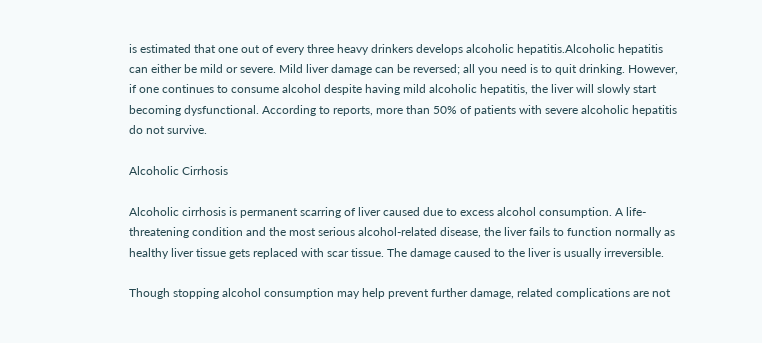is estimated that one out of every three heavy drinkers develops alcoholic hepatitis.Alcoholic hepatitis can either be mild or severe. Mild liver damage can be reversed; all you need is to quit drinking. However, if one continues to consume alcohol despite having mild alcoholic hepatitis, the liver will slowly start becoming dysfunctional. According to reports, more than 50% of patients with severe alcoholic hepatitis do not survive.

Alcoholic Cirrhosis

Alcoholic cirrhosis is permanent scarring of liver caused due to excess alcohol consumption. A life-threatening condition and the most serious alcohol-related disease, the liver fails to function normally as healthy liver tissue gets replaced with scar tissue. The damage caused to the liver is usually irreversible.

Though stopping alcohol consumption may help prevent further damage, related complications are not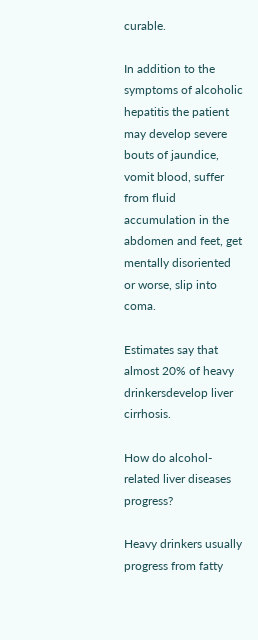curable.

In addition to the symptoms of alcoholic hepatitis the patient may develop severe bouts of jaundice, vomit blood, suffer from fluid accumulation in the abdomen and feet, get mentally disoriented or worse, slip into coma.

Estimates say that almost 20% of heavy drinkersdevelop liver cirrhosis.

How do alcohol-related liver diseases progress?

Heavy drinkers usually progress from fatty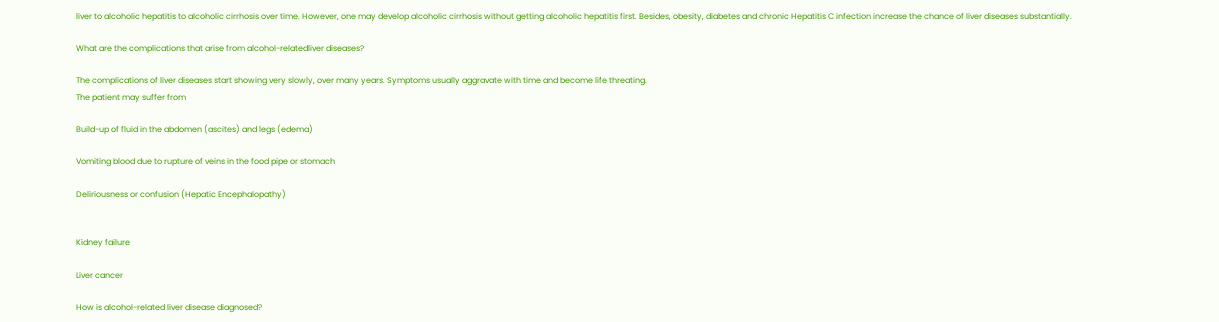liver to alcoholic hepatitis to alcoholic cirrhosis over time. However, one may develop alcoholic cirrhosis without getting alcoholic hepatitis first. Besides, obesity, diabetes and chronic Hepatitis C infection increase the chance of liver diseases substantially.

What are the complications that arise from alcohol-relatedliver diseases?

The complications of liver diseases start showing very slowly, over many years. Symptoms usually aggravate with time and become life threating.
The patient may suffer from

Build-up of fluid in the abdomen (ascites) and legs (edema)

Vomiting blood due to rupture of veins in the food pipe or stomach

Deliriousness or confusion (Hepatic Encephalopathy)


Kidney failure

Liver cancer

How is alcohol-related liver disease diagnosed?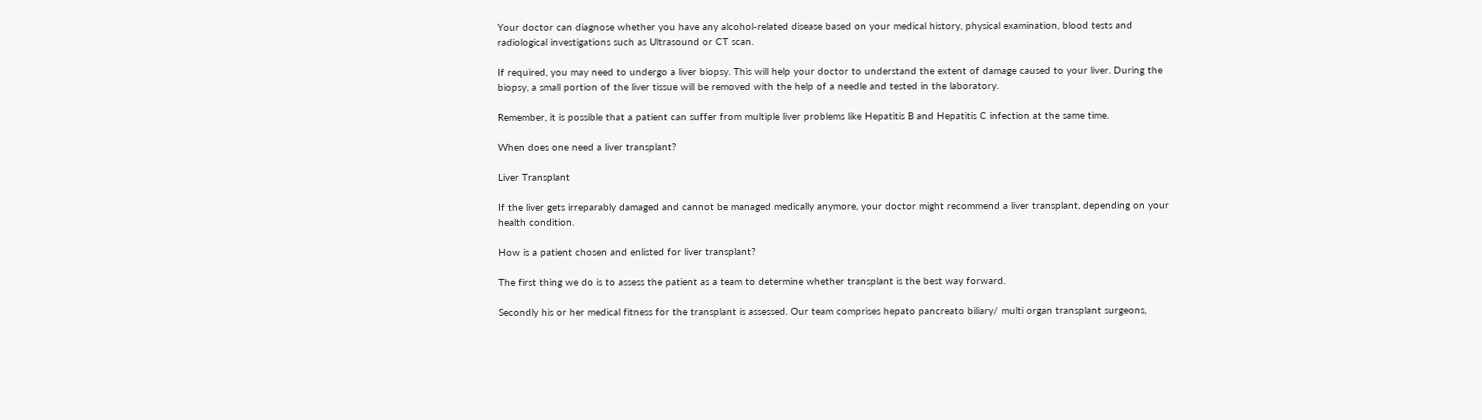Your doctor can diagnose whether you have any alcohol-related disease based on your medical history, physical examination, blood tests and radiological investigations such as Ultrasound or CT scan.

If required, you may need to undergo a liver biopsy. This will help your doctor to understand the extent of damage caused to your liver. During the biopsy, a small portion of the liver tissue will be removed with the help of a needle and tested in the laboratory.

Remember, it is possible that a patient can suffer from multiple liver problems like Hepatitis B and Hepatitis C infection at the same time.

When does one need a liver transplant?

Liver Transplant

If the liver gets irreparably damaged and cannot be managed medically anymore, your doctor might recommend a liver transplant, depending on your health condition.

How is a patient chosen and enlisted for liver transplant?

The first thing we do is to assess the patient as a team to determine whether transplant is the best way forward.

Secondly his or her medical fitness for the transplant is assessed. Our team comprises hepato pancreato biliary/ multi organ transplant surgeons,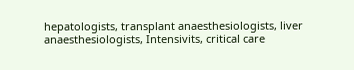hepatologists, transplant anaesthesiologists, liver anaesthesiologists, Intensivits, critical care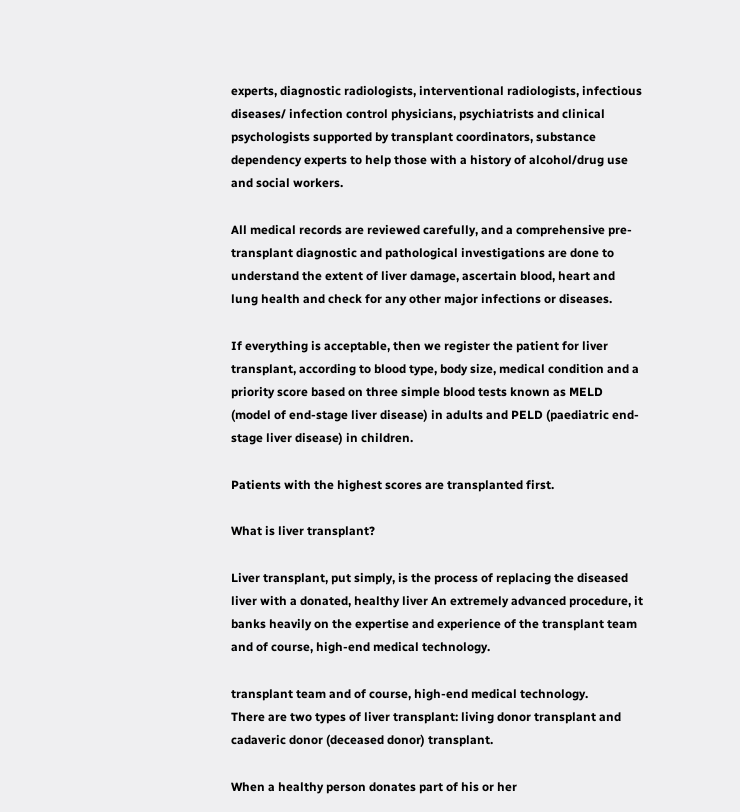experts, diagnostic radiologists, interventional radiologists, infectious diseases/ infection control physicians, psychiatrists and clinical psychologists supported by transplant coordinators, substance dependency experts to help those with a history of alcohol/drug use and social workers.

All medical records are reviewed carefully, and a comprehensive pre-transplant diagnostic and pathological investigations are done to understand the extent of liver damage, ascertain blood, heart and lung health and check for any other major infections or diseases.

If everything is acceptable, then we register the patient for liver transplant, according to blood type, body size, medical condition and a priority score based on three simple blood tests known as MELD (model of end-stage liver disease) in adults and PELD (paediatric end-stage liver disease) in children.

Patients with the highest scores are transplanted first.

What is liver transplant?

Liver transplant, put simply, is the process of replacing the diseased liver with a donated, healthy liver An extremely advanced procedure, it banks heavily on the expertise and experience of the transplant team and of course, high-end medical technology.

transplant team and of course, high-end medical technology.
There are two types of liver transplant: living donor transplant and cadaveric donor (deceased donor) transplant.

When a healthy person donates part of his or her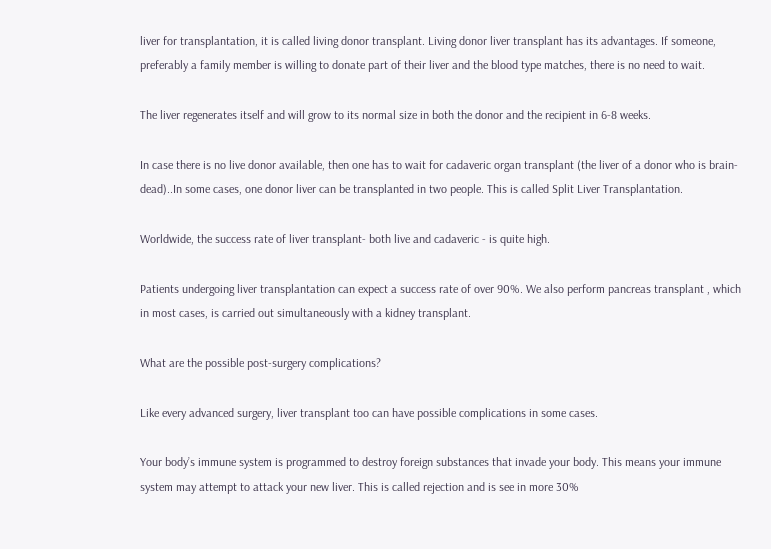liver for transplantation, it is called living donor transplant. Living donor liver transplant has its advantages. If someone, preferably a family member is willing to donate part of their liver and the blood type matches, there is no need to wait.

The liver regenerates itself and will grow to its normal size in both the donor and the recipient in 6-8 weeks.

In case there is no live donor available, then one has to wait for cadaveric organ transplant (the liver of a donor who is brain-dead)..In some cases, one donor liver can be transplanted in two people. This is called Split Liver Transplantation.

Worldwide, the success rate of liver transplant- both live and cadaveric - is quite high.

Patients undergoing liver transplantation can expect a success rate of over 90%. We also perform pancreas transplant , which in most cases, is carried out simultaneously with a kidney transplant.

What are the possible post-surgery complications?

Like every advanced surgery, liver transplant too can have possible complications in some cases.

Your body’s immune system is programmed to destroy foreign substances that invade your body. This means your immune system may attempt to attack your new liver. This is called rejection and is see in more 30%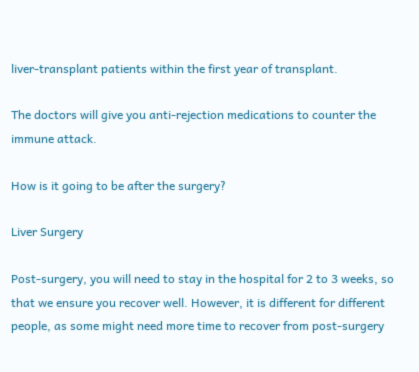liver-transplant patients within the first year of transplant.

The doctors will give you anti-rejection medications to counter the immune attack.

How is it going to be after the surgery?

Liver Surgery

Post-surgery, you will need to stay in the hospital for 2 to 3 weeks, so that we ensure you recover well. However, it is different for different people, as some might need more time to recover from post-surgery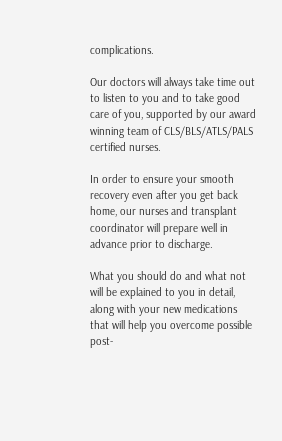complications.

Our doctors will always take time out to listen to you and to take good care of you, supported by our award winning team of CLS/BLS/ATLS/PALS certified nurses.

In order to ensure your smooth recovery even after you get back home, our nurses and transplant coordinator will prepare well in advance prior to discharge.

What you should do and what not will be explained to you in detail, along with your new medications that will help you overcome possible post-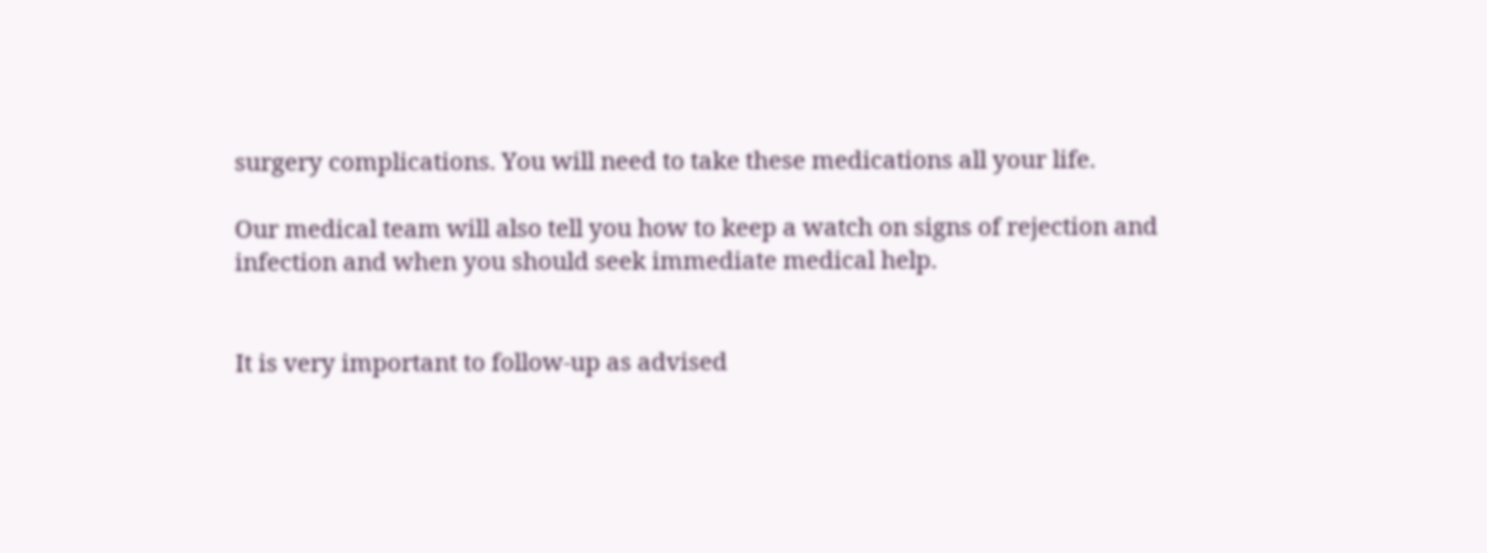surgery complications. You will need to take these medications all your life.

Our medical team will also tell you how to keep a watch on signs of rejection and infection and when you should seek immediate medical help.


It is very important to follow-up as advised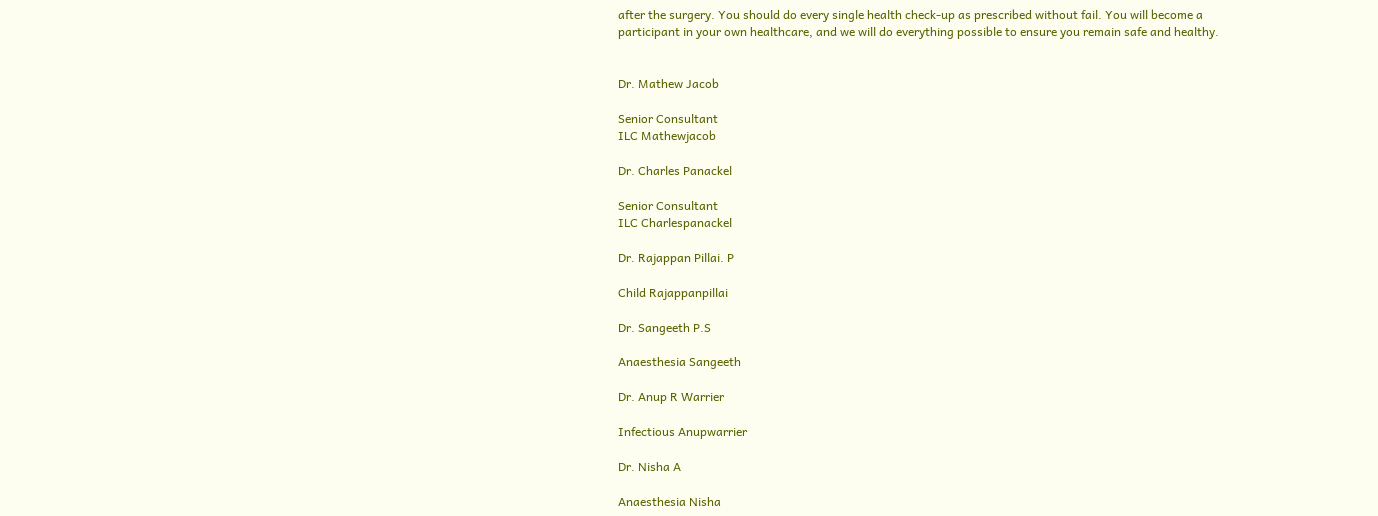after the surgery. You should do every single health check-up as prescribed without fail. You will become a participant in your own healthcare, and we will do everything possible to ensure you remain safe and healthy.


Dr. Mathew Jacob

Senior Consultant
ILC Mathewjacob

Dr. Charles Panackel

Senior Consultant
ILC Charlespanackel

Dr. Rajappan Pillai. P

Child Rajappanpillai

Dr. Sangeeth P.S

Anaesthesia Sangeeth

Dr. Anup R Warrier

Infectious Anupwarrier

Dr. Nisha A

Anaesthesia Nisha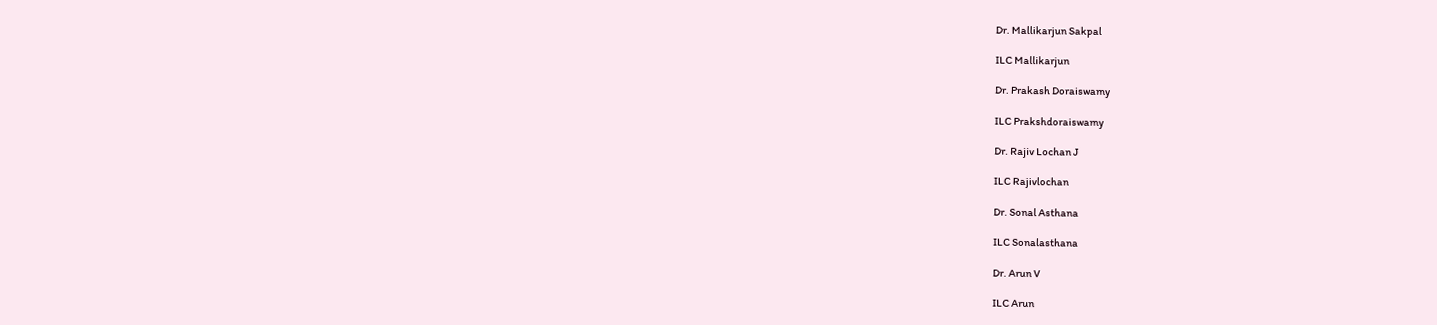Dr. Mallikarjun Sakpal

ILC Mallikarjun

Dr. Prakash Doraiswamy

ILC Prakshdoraiswamy

Dr. Rajiv Lochan J

ILC Rajivlochan

Dr. Sonal Asthana

ILC Sonalasthana

Dr. Arun V

ILC Arun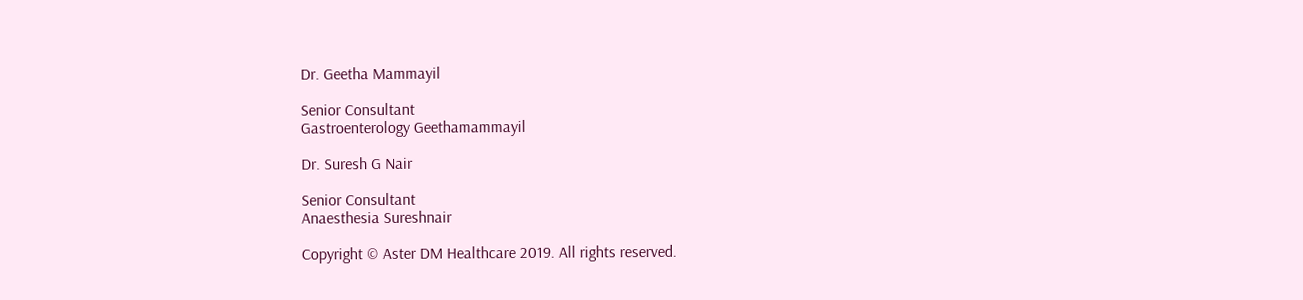Dr. Geetha Mammayil

Senior Consultant
Gastroenterology Geethamammayil

Dr. Suresh G Nair

Senior Consultant
Anaesthesia Sureshnair

Copyright © Aster DM Healthcare 2019. All rights reserved.